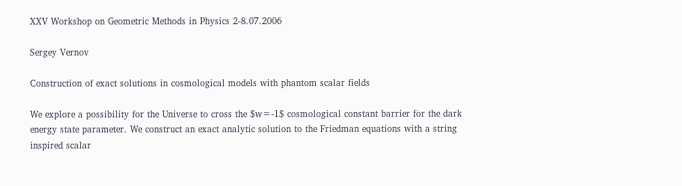XXV Workshop on Geometric Methods in Physics 2-8.07.2006

Sergey Vernov

Construction of exact solutions in cosmological models with phantom scalar fields

We explore a possibility for the Universe to cross the $w=-1$ cosmological constant barrier for the dark energy state parameter. We construct an exact analytic solution to the Friedman equations with a string inspired scalar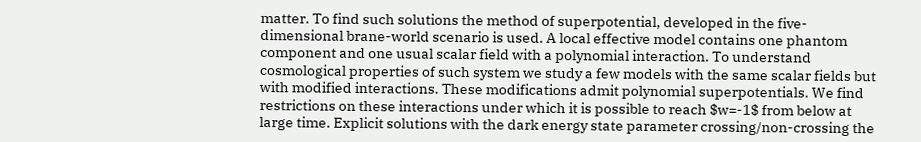matter. To find such solutions the method of superpotential, developed in the five-dimensional brane-world scenario is used. A local effective model contains one phantom component and one usual scalar field with a polynomial interaction. To understand cosmological properties of such system we study a few models with the same scalar fields but with modified interactions. These modifications admit polynomial superpotentials. We find restrictions on these interactions under which it is possible to reach $w=-1$ from below at large time. Explicit solutions with the dark energy state parameter crossing/non-crossing the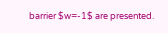barrier $w=-1$ are presented.